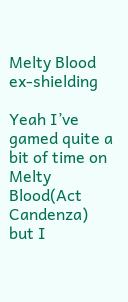Melty Blood ex-shielding

Yeah I’ve gamed quite a bit of time on Melty Blood(Act Candenza) but I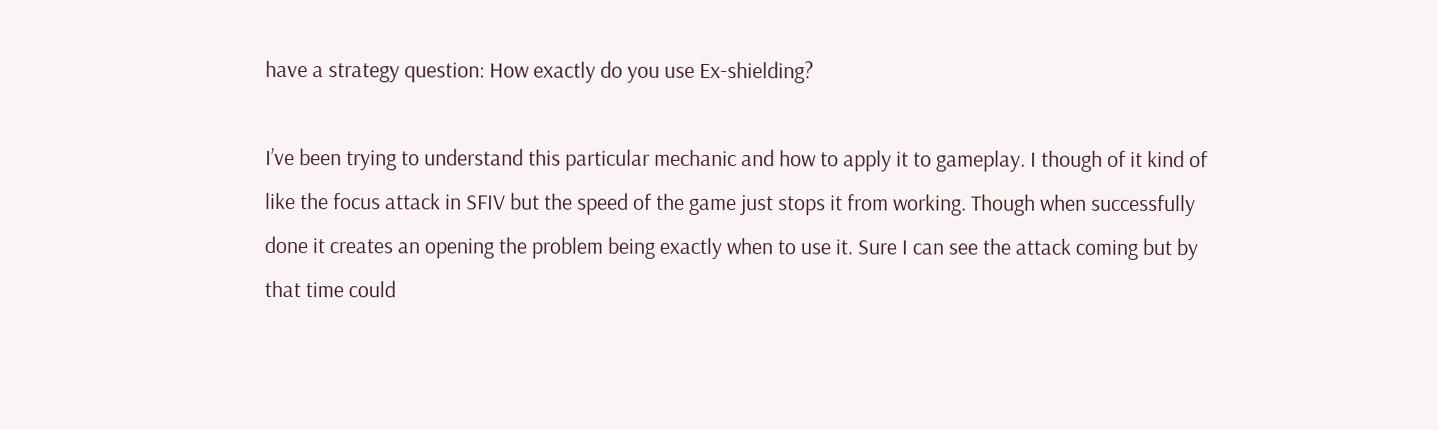have a strategy question: How exactly do you use Ex-shielding?

I’ve been trying to understand this particular mechanic and how to apply it to gameplay. I though of it kind of like the focus attack in SFIV but the speed of the game just stops it from working. Though when successfully done it creates an opening the problem being exactly when to use it. Sure I can see the attack coming but by that time could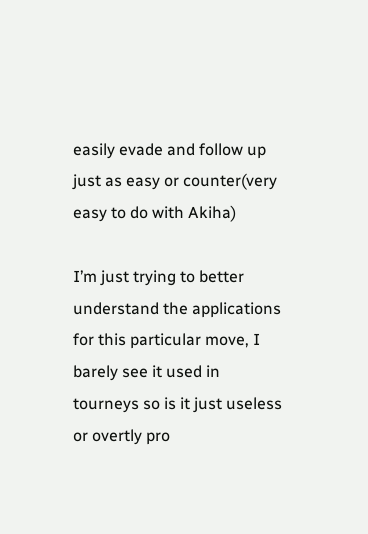easily evade and follow up just as easy or counter(very easy to do with Akiha)

I’m just trying to better understand the applications for this particular move, I barely see it used in tourneys so is it just useless or overtly pro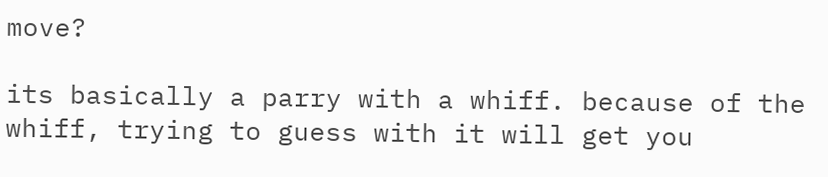move?

its basically a parry with a whiff. because of the whiff, trying to guess with it will get you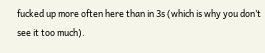fucked up more often here than in 3s (which is why you don’t see it too much).